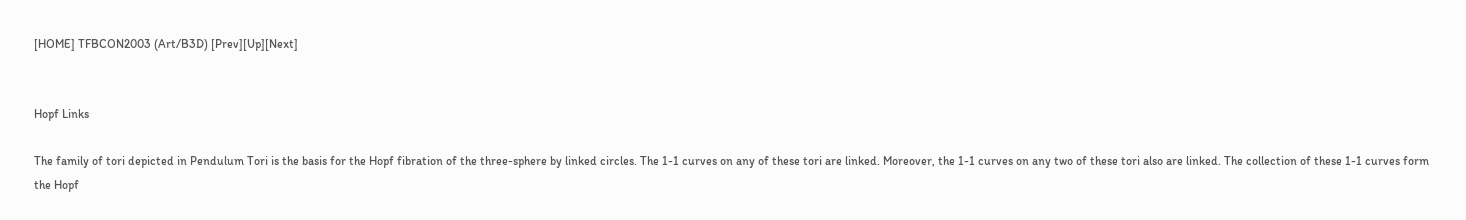[HOME] TFBCON2003 (Art/B3D) [Prev][Up][Next]


Hopf Links

The family of tori depicted in Pendulum Tori is the basis for the Hopf fibration of the three-sphere by linked circles. The 1-1 curves on any of these tori are linked. Moreover, the 1-1 curves on any two of these tori also are linked. The collection of these 1-1 curves form the Hopf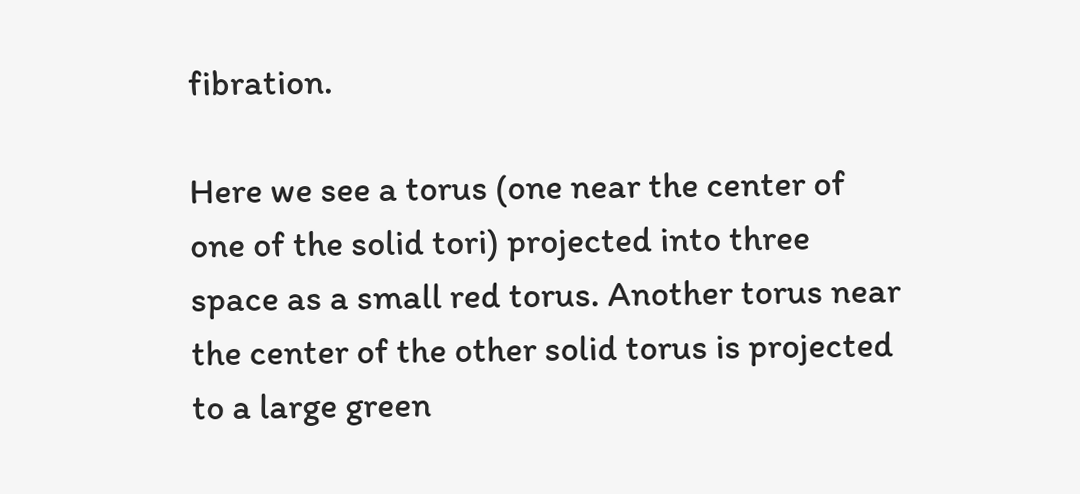fibration.

Here we see a torus (one near the center of one of the solid tori) projected into three space as a small red torus. Another torus near the center of the other solid torus is projected to a large green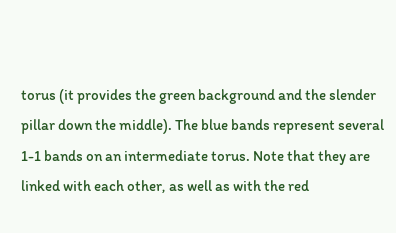torus (it provides the green background and the slender pillar down the middle). The blue bands represent several 1-1 bands on an intermediate torus. Note that they are linked with each other, as well as with the red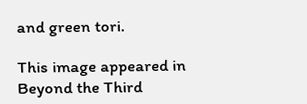and green tori.

This image appeared in Beyond the Third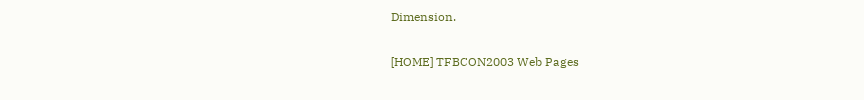Dimension.

[HOME] TFBCON2003 Web Pages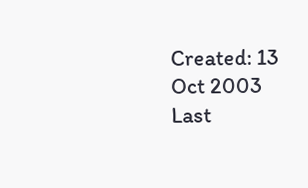Created: 13 Oct 2003
Last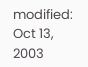modified: Oct 13, 2003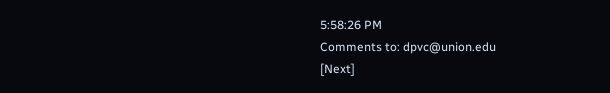5:58:26 PM
Comments to: dpvc@union.edu
[Next]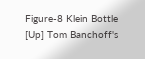Figure-8 Klein Bottle
[Up] Tom Banchoff's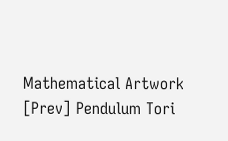Mathematical Artwork
[Prev] Pendulum Tori